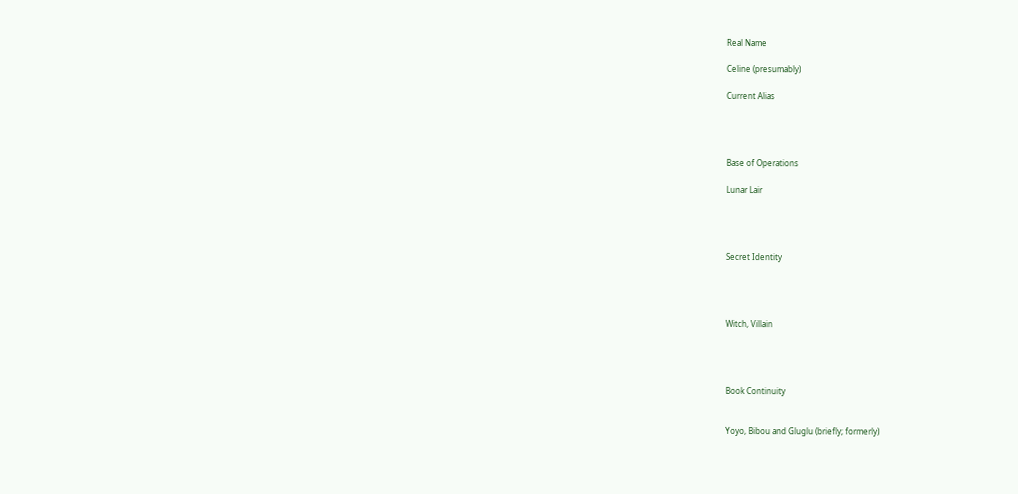Real Name

Celine (presumably)

Current Alias




Base of Operations

Lunar Lair




Secret Identity




Witch, Villain




Book Continuity


Yoyo, Bibou and Gluglu (briefly; formerly)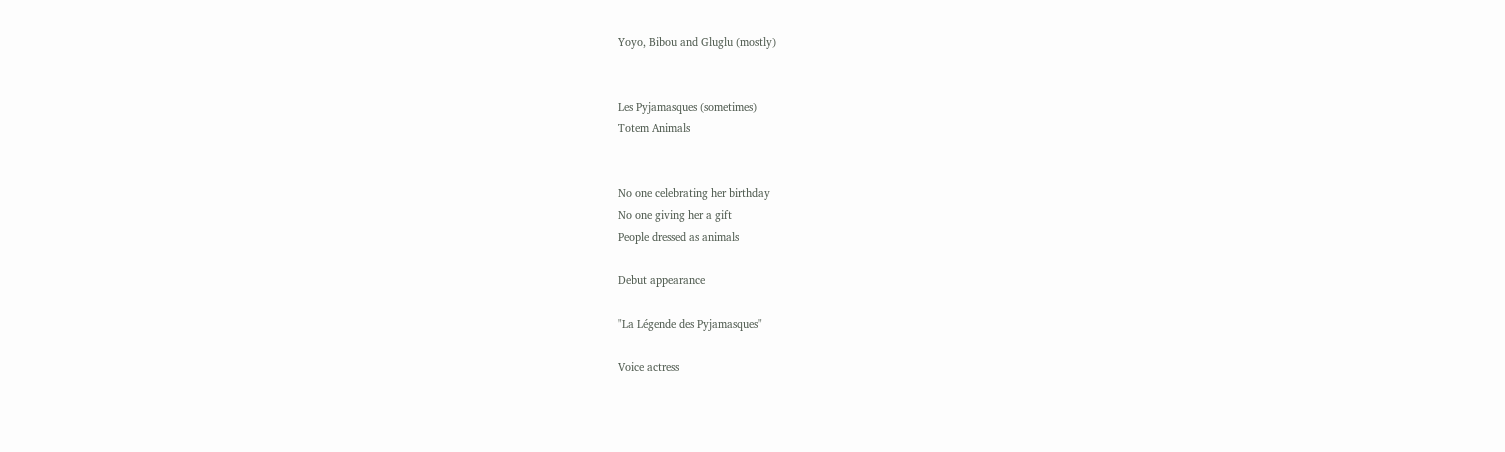Yoyo, Bibou and Gluglu (mostly)


Les Pyjamasques (sometimes)
Totem Animals


No one celebrating her birthday
No one giving her a gift
People dressed as animals

Debut appearance

"La Légende des Pyjamasques"

Voice actress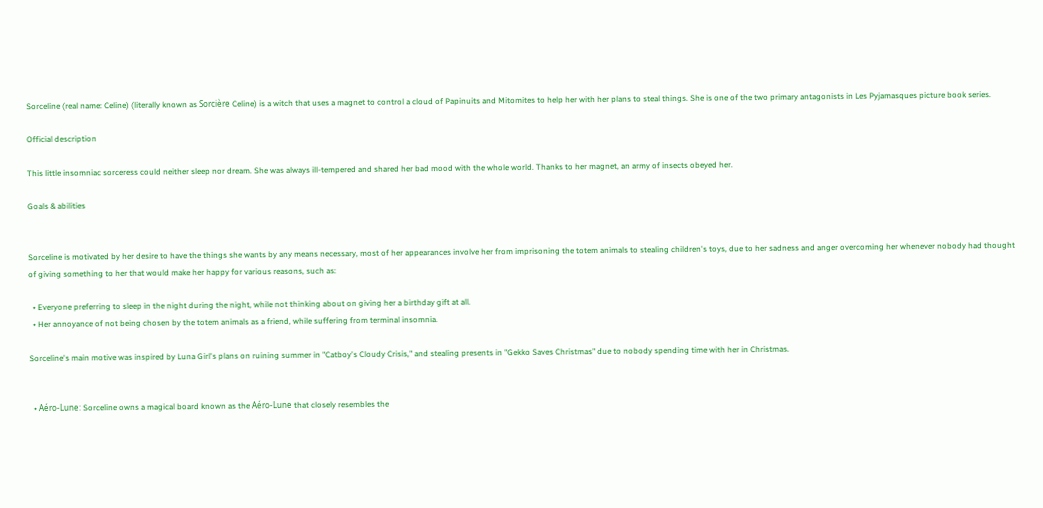Sorceline (real name: Celine) (literally known as Sorcière Celine) is a witch that uses a magnet to control a cloud of Papinuits and Mitomites to help her with her plans to steal things. She is one of the two primary antagonists in Les Pyjamasques picture book series.

Official description

This little insomniac sorceress could neither sleep nor dream. She was always ill-tempered and shared her bad mood with the whole world. Thanks to her magnet, an army of insects obeyed her.

Goals & abilities


Sorceline is motivated by her desire to have the things she wants by any means necessary, most of her appearances involve her from imprisoning the totem animals to stealing children's toys, due to her sadness and anger overcoming her whenever nobody had thought of giving something to her that would make her happy for various reasons, such as:

  • Everyone preferring to sleep in the night during the night, while not thinking about on giving her a birthday gift at all.
  • Her annoyance of not being chosen by the totem animals as a friend, while suffering from terminal insomnia.

Sorceline's main motive was inspired by Luna Girl's plans on ruining summer in "Catboy's Cloudy Crisis," and stealing presents in "Gekko Saves Christmas" due to nobody spending time with her in Christmas.


  • Aéro-Lune: Sorceline owns a magical board known as the Aéro-Lune that closely resembles the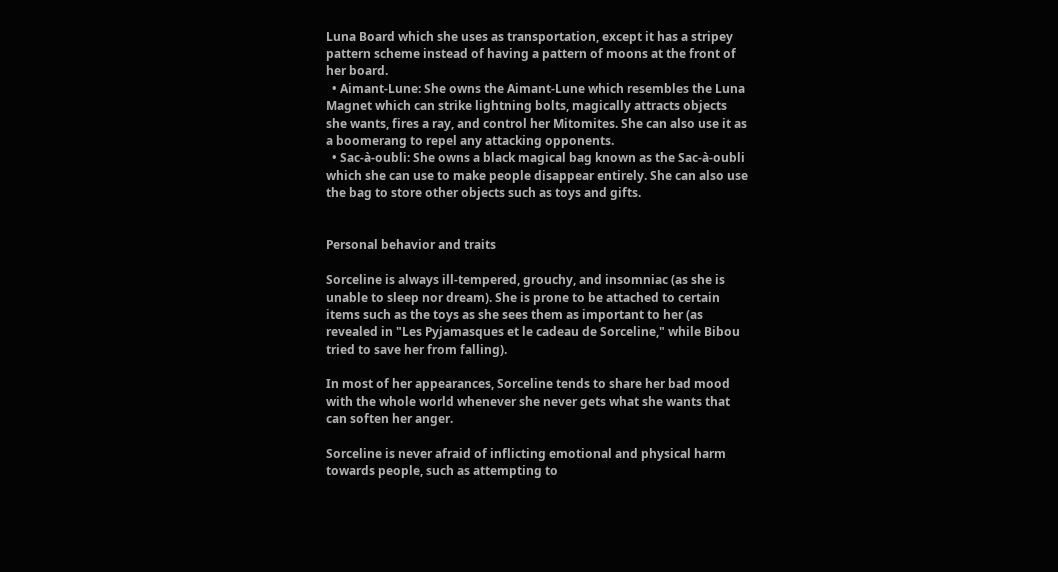Luna Board which she uses as transportation, except it has a stripey pattern scheme instead of having a pattern of moons at the front of her board.
  • Aimant-Lune: She owns the Aimant-Lune which resembles the Luna Magnet which can strike lightning bolts, magically attracts objects she wants, fires a ray, and control her Mitomites. She can also use it as a boomerang to repel any attacking opponents.
  • Sac-à-oubli: She owns a black magical bag known as the Sac-à-oubli which she can use to make people disappear entirely. She can also use the bag to store other objects such as toys and gifts.


Personal behavior and traits

Sorceline is always ill-tempered, grouchy, and insomniac (as she is unable to sleep nor dream). She is prone to be attached to certain items such as the toys as she sees them as important to her (as revealed in "Les Pyjamasques et le cadeau de Sorceline," while Bibou tried to save her from falling).

In most of her appearances, Sorceline tends to share her bad mood with the whole world whenever she never gets what she wants that can soften her anger.

Sorceline is never afraid of inflicting emotional and physical harm towards people, such as attempting to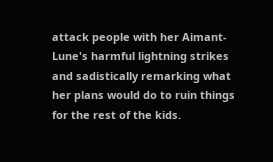attack people with her Aimant-Lune's harmful lightning strikes and sadistically remarking what her plans would do to ruin things for the rest of the kids.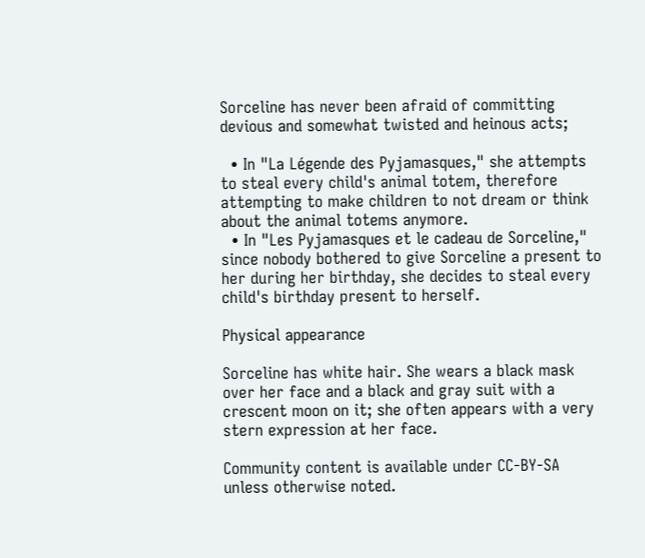Sorceline has never been afraid of committing devious and somewhat twisted and heinous acts;

  • In "La Légende des Pyjamasques," she attempts to steal every child's animal totem, therefore attempting to make children to not dream or think about the animal totems anymore.
  • In "Les Pyjamasques et le cadeau de Sorceline," since nobody bothered to give Sorceline a present to her during her birthday, she decides to steal every child's birthday present to herself.

Physical appearance

Sorceline has white hair. She wears a black mask over her face and a black and gray suit with a crescent moon on it; she often appears with a very stern expression at her face.

Community content is available under CC-BY-SA unless otherwise noted.